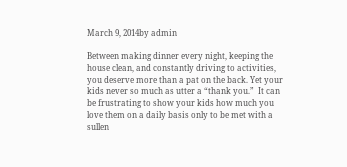March 9, 2014by admin

Between making dinner every night, keeping the house clean, and constantly driving to activities, you deserve more than a pat on the back. Yet your kids never so much as utter a “thank you.”  It can be frustrating to show your kids how much you love them on a daily basis only to be met with a sullen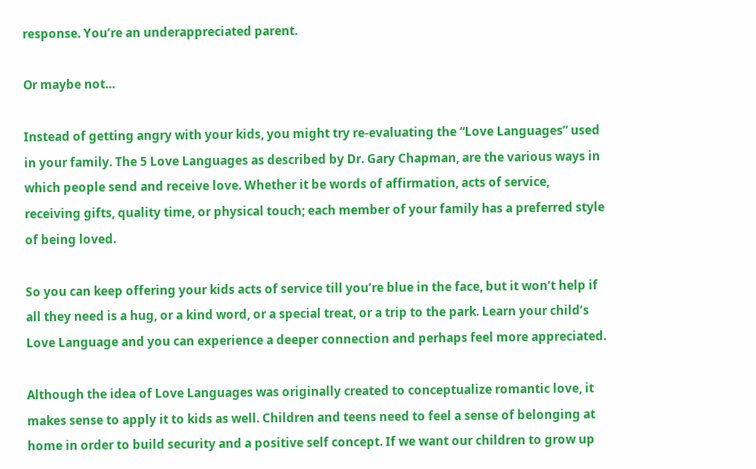response. You’re an underappreciated parent.

Or maybe not…

Instead of getting angry with your kids, you might try re-evaluating the “Love Languages” used in your family. The 5 Love Languages as described by Dr. Gary Chapman, are the various ways in which people send and receive love. Whether it be words of affirmation, acts of service, receiving gifts, quality time, or physical touch; each member of your family has a preferred style of being loved.

So you can keep offering your kids acts of service till you’re blue in the face, but it won’t help if all they need is a hug, or a kind word, or a special treat, or a trip to the park. Learn your child’s Love Language and you can experience a deeper connection and perhaps feel more appreciated.

Although the idea of Love Languages was originally created to conceptualize romantic love, it makes sense to apply it to kids as well. Children and teens need to feel a sense of belonging at home in order to build security and a positive self concept. If we want our children to grow up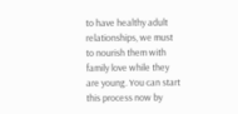to have healthy adult relationships, we must to nourish them with family love while they are young. You can start this process now by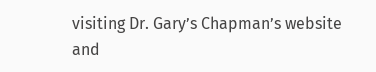visiting Dr. Gary’s Chapman’s website
and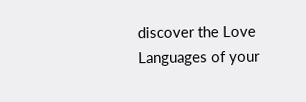discover the Love Languages of your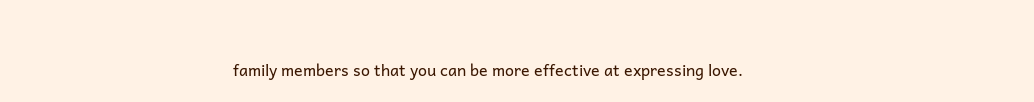family members so that you can be more effective at expressing love.